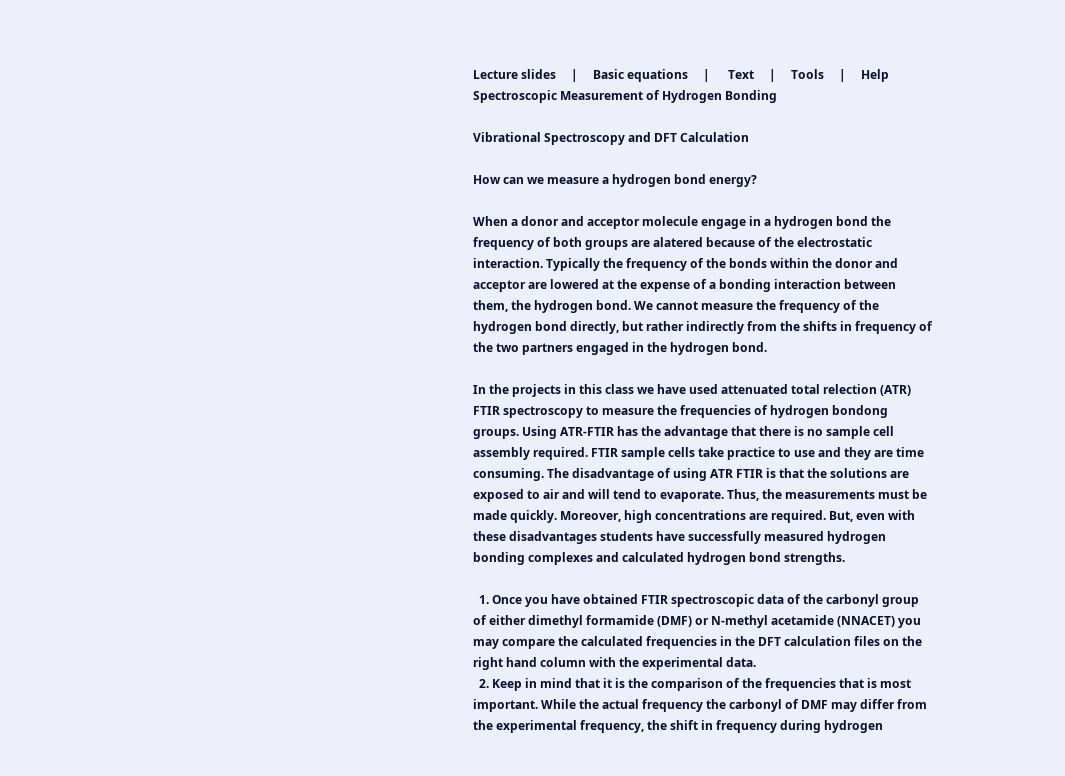Lecture slides     |     Basic equations     |      Text     |     Tools     |     Help
Spectroscopic Measurement of Hydrogen Bonding

Vibrational Spectroscopy and DFT Calculation

How can we measure a hydrogen bond energy?

When a donor and acceptor molecule engage in a hydrogen bond the frequency of both groups are alatered because of the electrostatic interaction. Typically the frequency of the bonds within the donor and acceptor are lowered at the expense of a bonding interaction between them, the hydrogen bond. We cannot measure the frequency of the hydrogen bond directly, but rather indirectly from the shifts in frequency of the two partners engaged in the hydrogen bond.

In the projects in this class we have used attenuated total relection (ATR) FTIR spectroscopy to measure the frequencies of hydrogen bondong groups. Using ATR-FTIR has the advantage that there is no sample cell assembly required. FTIR sample cells take practice to use and they are time consuming. The disadvantage of using ATR FTIR is that the solutions are exposed to air and will tend to evaporate. Thus, the measurements must be made quickly. Moreover, high concentrations are required. But, even with these disadvantages students have successfully measured hydrogen bonding complexes and calculated hydrogen bond strengths.

  1. Once you have obtained FTIR spectroscopic data of the carbonyl group of either dimethyl formamide (DMF) or N-methyl acetamide (NNACET) you may compare the calculated frequencies in the DFT calculation files on the right hand column with the experimental data.
  2. Keep in mind that it is the comparison of the frequencies that is most important. While the actual frequency the carbonyl of DMF may differ from the experimental frequency, the shift in frequency during hydrogen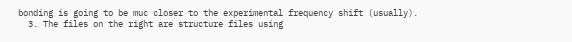bonding is going to be muc closer to the experimental frequency shift (usually).
  3. The files on the right are structure files using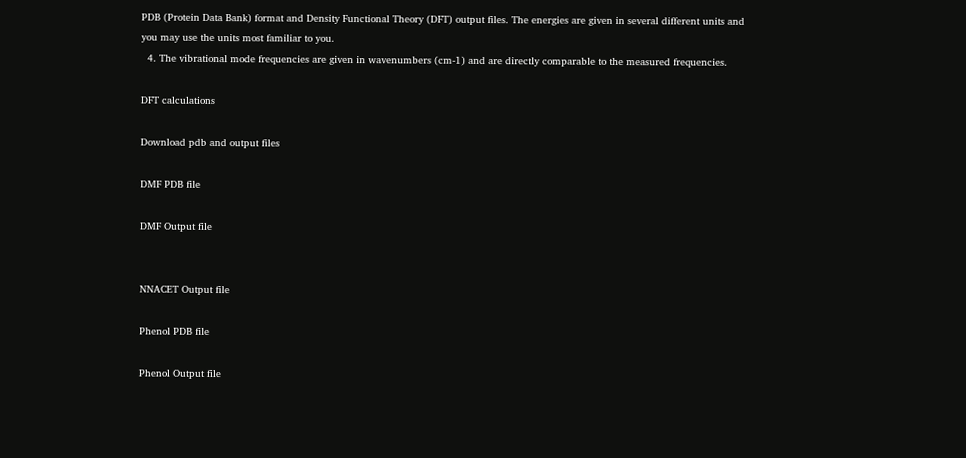PDB (Protein Data Bank) format and Density Functional Theory (DFT) output files. The energies are given in several different units and you may use the units most familiar to you.
  4. The vibrational mode frequencies are given in wavenumbers (cm-1) and are directly comparable to the measured frequencies.

DFT calculations

Download pdb and output files

DMF PDB file

DMF Output file


NNACET Output file

Phenol PDB file

Phenol Output file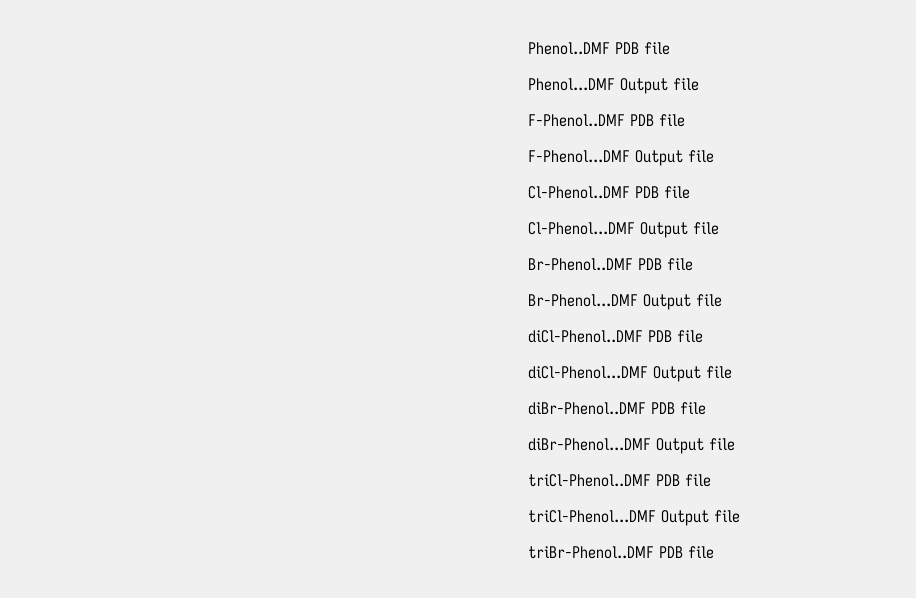Phenol..DMF PDB file

Phenol...DMF Output file

F-Phenol..DMF PDB file

F-Phenol...DMF Output file

Cl-Phenol..DMF PDB file

Cl-Phenol...DMF Output file

Br-Phenol..DMF PDB file

Br-Phenol...DMF Output file

diCl-Phenol..DMF PDB file

diCl-Phenol...DMF Output file

diBr-Phenol..DMF PDB file

diBr-Phenol...DMF Output file

triCl-Phenol..DMF PDB file

triCl-Phenol...DMF Output file

triBr-Phenol..DMF PDB file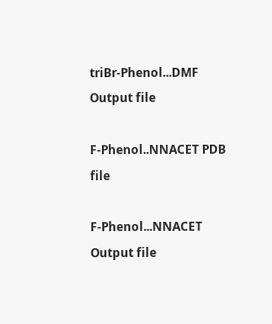triBr-Phenol...DMF Output file

F-Phenol..NNACET PDB file

F-Phenol...NNACET Output file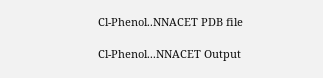Cl-Phenol..NNACET PDB file

Cl-Phenol...NNACET Output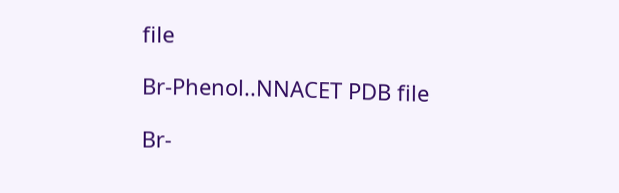file

Br-Phenol..NNACET PDB file

Br-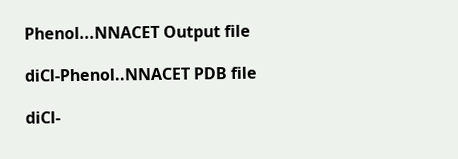Phenol...NNACET Output file

diCl-Phenol..NNACET PDB file

diCl-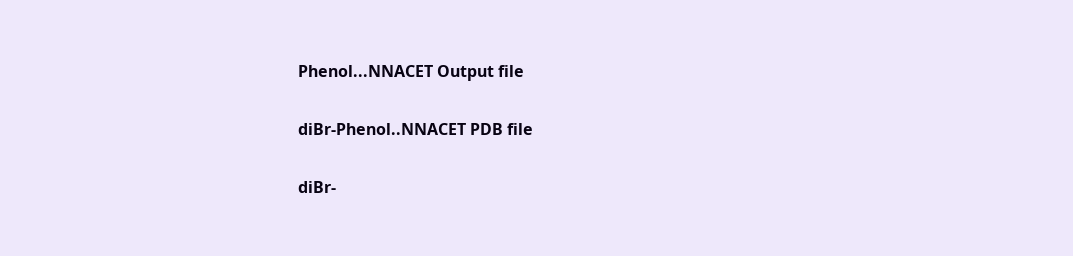Phenol...NNACET Output file

diBr-Phenol..NNACET PDB file

diBr-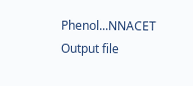Phenol...NNACET Output file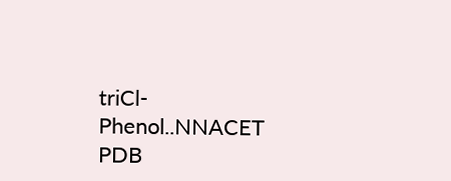triCl-Phenol..NNACET PDB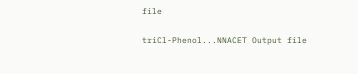file

triCl-Phenol...NNACET Output file